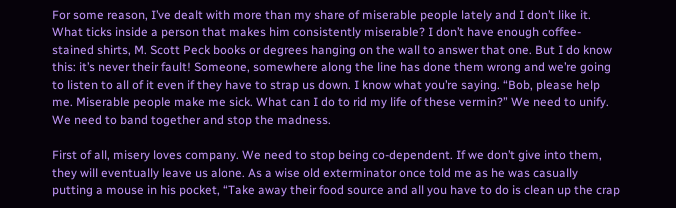For some reason, I’ve dealt with more than my share of miserable people lately and I don’t like it. What ticks inside a person that makes him consistently miserable? I don’t have enough coffee-stained shirts, M. Scott Peck books or degrees hanging on the wall to answer that one. But I do know this: it’s never their fault! Someone, somewhere along the line has done them wrong and we’re going to listen to all of it even if they have to strap us down. I know what you’re saying. “Bob, please help me. Miserable people make me sick. What can I do to rid my life of these vermin?” We need to unify. We need to band together and stop the madness.

First of all, misery loves company. We need to stop being co-dependent. If we don’t give into them, they will eventually leave us alone. As a wise old exterminator once told me as he was casually putting a mouse in his pocket, “Take away their food source and all you have to do is clean up the crap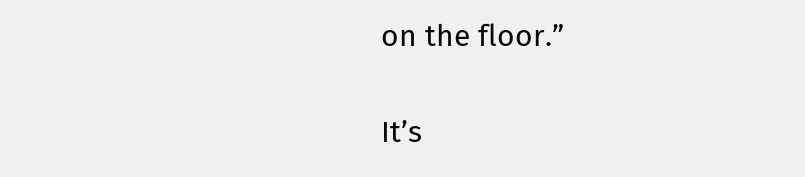on the floor.”

It’s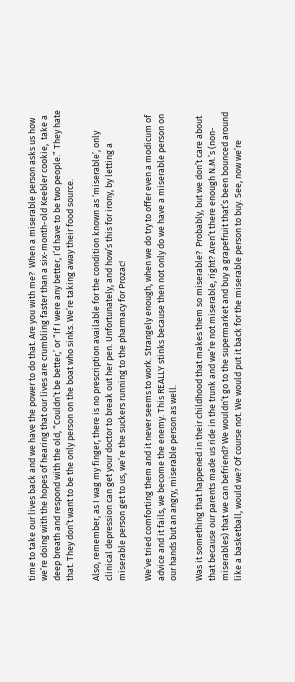time to take our lives back and we have the power to do that. Are you with me?  When a miserable person asks us how we’re doing with the hopes of hearing that our lives are crumbling faster than a six-month-old Keebler cookie,  take a deep breath and respond with the old, “Couldn’t be better,’ or “If I were any better, I’d have to be two people.” They hate that. They don’t want to be the only person on the boat who sinks. We’re taking away their food source.

Also, remember, as I wag my finger, there is no prescription available for the condition known as ‘miserable’, only clinical depression can get your doctor to break out her pen. Unfortunately, and how’s this for irony, by letting a miserable person get to us, we’re the suckers running to the pharmacy for Prozac!

We’ve tried comforting them and it never seems to work. Strangely enough, when we do try to offer even a modicum of advice and it fails, we become the enemy. This REALLY stinks because then not only do we have a miserable person on our hands but an angry, miserable person as well.

Was it something that happened in their childhood that makes them so miserable?  Probably, but we don’t care about that because our parents made us ride in the trunk and we’re not miserable, right? Aren’t there enough N.M.’s (non-miserables) that we can befriend? We wouldn’t go to the supermarket and buy a grapefruit that’s been bounced around like a basketball, would we? Of course not. We would put it back for the miserable person to buy. See, now we’re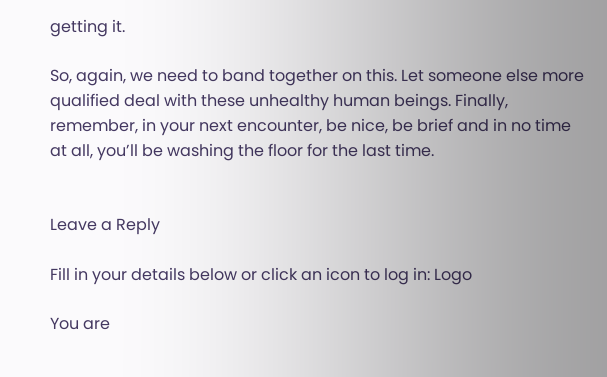getting it.

So, again, we need to band together on this. Let someone else more qualified deal with these unhealthy human beings. Finally, remember, in your next encounter, be nice, be brief and in no time at all, you’ll be washing the floor for the last time.


Leave a Reply

Fill in your details below or click an icon to log in: Logo

You are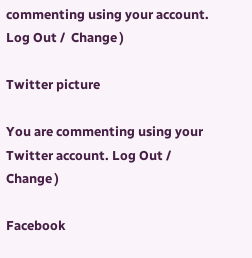commenting using your account. Log Out /  Change )

Twitter picture

You are commenting using your Twitter account. Log Out /  Change )

Facebook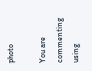photo

You are commenting using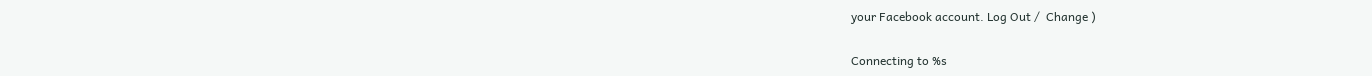your Facebook account. Log Out /  Change )

Connecting to %s